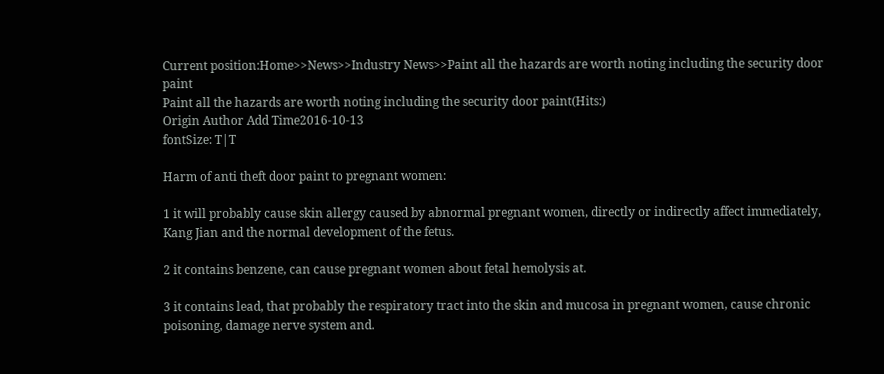Current position:Home>>News>>Industry News>>Paint all the hazards are worth noting including the security door paint
Paint all the hazards are worth noting including the security door paint(Hits:)
Origin Author Add Time2016-10-13
fontSize: T|T

Harm of anti theft door paint to pregnant women:

1 it will probably cause skin allergy caused by abnormal pregnant women, directly or indirectly affect immediately, Kang Jian and the normal development of the fetus.

2 it contains benzene, can cause pregnant women about fetal hemolysis at.

3 it contains lead, that probably the respiratory tract into the skin and mucosa in pregnant women, cause chronic poisoning, damage nerve system and.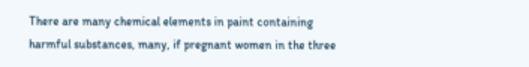There are many chemical elements in paint containing harmful substances, many, if pregnant women in the three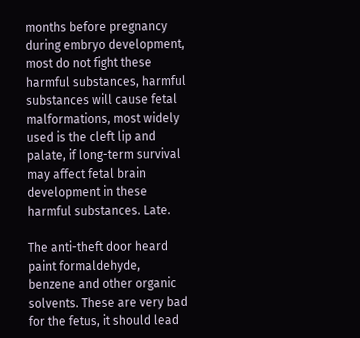months before pregnancy during embryo development, most do not fight these harmful substances, harmful substances will cause fetal malformations, most widely used is the cleft lip and palate, if long-term survival may affect fetal brain development in these harmful substances. Late.

The anti-theft door heard paint formaldehyde, benzene and other organic solvents. These are very bad for the fetus, it should lead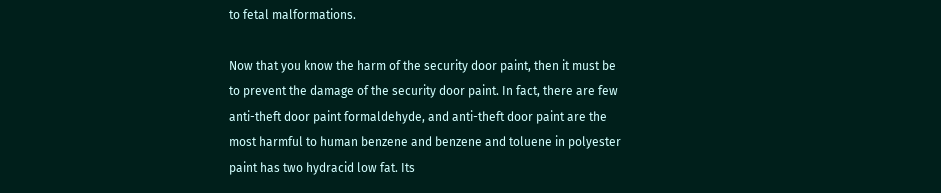to fetal malformations.

Now that you know the harm of the security door paint, then it must be to prevent the damage of the security door paint. In fact, there are few anti-theft door paint formaldehyde, and anti-theft door paint are the most harmful to human benzene and benzene and toluene in polyester paint has two hydracid low fat. Its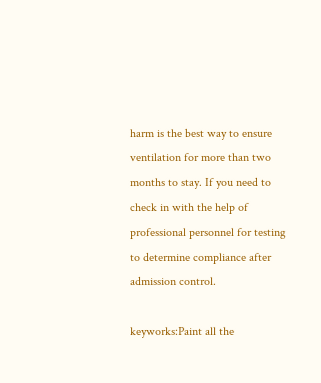harm is the best way to ensure ventilation for more than two months to stay. If you need to check in with the help of professional personnel for testing to determine compliance after admission control.

keyworks:Paint all the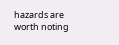hazards are worth noting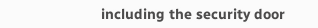including the security door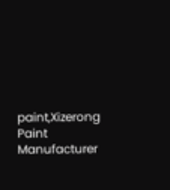paint,Xizerong Paint Manufacturer